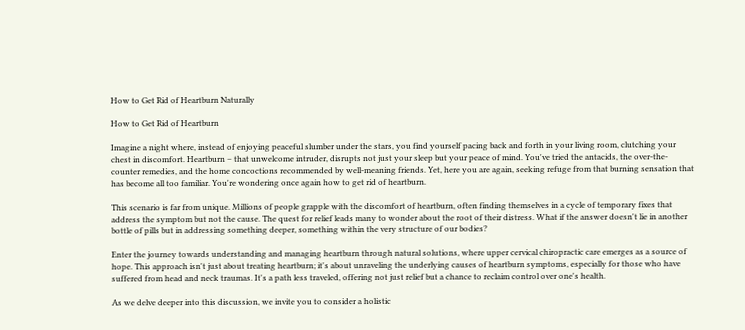How to Get Rid of Heartburn Naturally

How to Get Rid of Heartburn

Imagine a night where, instead of enjoying peaceful slumber under the stars, you find yourself pacing back and forth in your living room, clutching your chest in discomfort. Heartburn – that unwelcome intruder, disrupts not just your sleep but your peace of mind. You've tried the antacids, the over-the-counter remedies, and the home concoctions recommended by well-meaning friends. Yet, here you are again, seeking refuge from that burning sensation that has become all too familiar. You're wondering once again how to get rid of heartburn.

This scenario is far from unique. Millions of people grapple with the discomfort of heartburn, often finding themselves in a cycle of temporary fixes that address the symptom but not the cause. The quest for relief leads many to wonder about the root of their distress. What if the answer doesn't lie in another bottle of pills but in addressing something deeper, something within the very structure of our bodies?

Enter the journey towards understanding and managing heartburn through natural solutions, where upper cervical chiropractic care emerges as a source of hope. This approach isn't just about treating heartburn; it's about unraveling the underlying causes of heartburn symptoms, especially for those who have suffered from head and neck traumas. It's a path less traveled, offering not just relief but a chance to reclaim control over one's health.

As we delve deeper into this discussion, we invite you to consider a holistic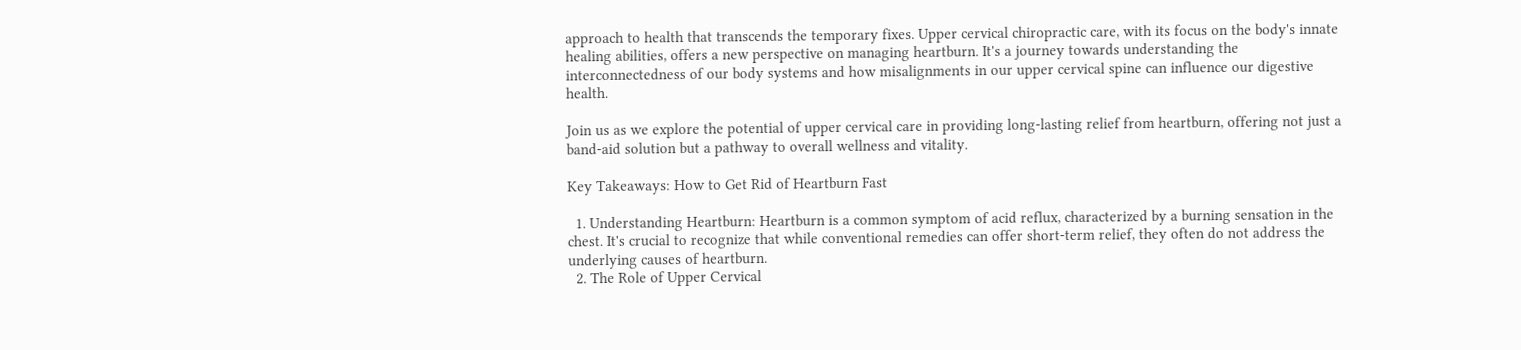approach to health that transcends the temporary fixes. Upper cervical chiropractic care, with its focus on the body's innate healing abilities, offers a new perspective on managing heartburn. It's a journey towards understanding the interconnectedness of our body systems and how misalignments in our upper cervical spine can influence our digestive health.

Join us as we explore the potential of upper cervical care in providing long-lasting relief from heartburn, offering not just a band-aid solution but a pathway to overall wellness and vitality.

Key Takeaways: How to Get Rid of Heartburn Fast

  1. Understanding Heartburn: Heartburn is a common symptom of acid reflux, characterized by a burning sensation in the chest. It's crucial to recognize that while conventional remedies can offer short-term relief, they often do not address the underlying causes of heartburn.
  2. The Role of Upper Cervical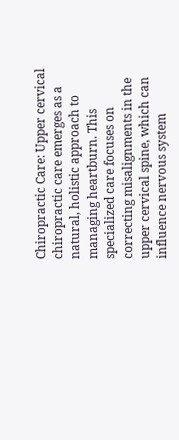Chiropractic Care: Upper cervical chiropractic care emerges as a natural, holistic approach to managing heartburn. This specialized care focuses on correcting misalignments in the upper cervical spine, which can influence nervous system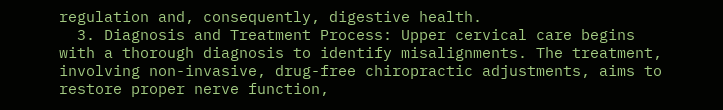regulation and, consequently, digestive health.
  3. Diagnosis and Treatment Process: Upper cervical care begins with a thorough diagnosis to identify misalignments. The treatment, involving non-invasive, drug-free chiropractic adjustments, aims to restore proper nerve function,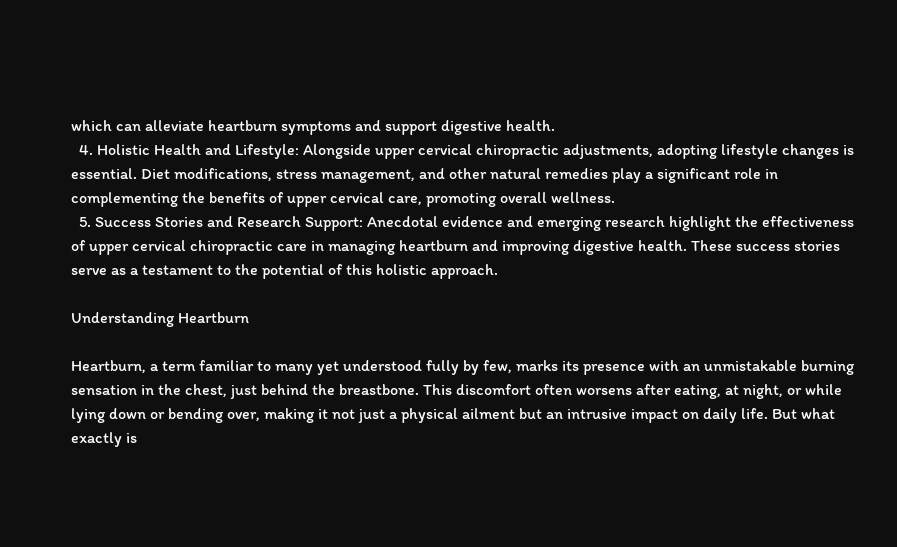which can alleviate heartburn symptoms and support digestive health.
  4. Holistic Health and Lifestyle: Alongside upper cervical chiropractic adjustments, adopting lifestyle changes is essential. Diet modifications, stress management, and other natural remedies play a significant role in complementing the benefits of upper cervical care, promoting overall wellness.
  5. Success Stories and Research Support: Anecdotal evidence and emerging research highlight the effectiveness of upper cervical chiropractic care in managing heartburn and improving digestive health. These success stories serve as a testament to the potential of this holistic approach.

Understanding Heartburn

Heartburn, a term familiar to many yet understood fully by few, marks its presence with an unmistakable burning sensation in the chest, just behind the breastbone. This discomfort often worsens after eating, at night, or while lying down or bending over, making it not just a physical ailment but an intrusive impact on daily life. But what exactly is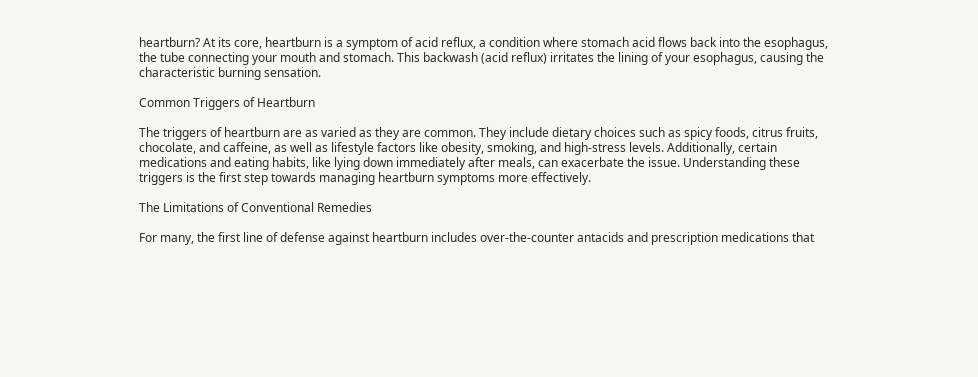heartburn? At its core, heartburn is a symptom of acid reflux, a condition where stomach acid flows back into the esophagus, the tube connecting your mouth and stomach. This backwash (acid reflux) irritates the lining of your esophagus, causing the characteristic burning sensation.

Common Triggers of Heartburn

The triggers of heartburn are as varied as they are common. They include dietary choices such as spicy foods, citrus fruits, chocolate, and caffeine, as well as lifestyle factors like obesity, smoking, and high-stress levels. Additionally, certain medications and eating habits, like lying down immediately after meals, can exacerbate the issue. Understanding these triggers is the first step towards managing heartburn symptoms more effectively.

The Limitations of Conventional Remedies

For many, the first line of defense against heartburn includes over-the-counter antacids and prescription medications that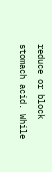reduce or block stomach acid. While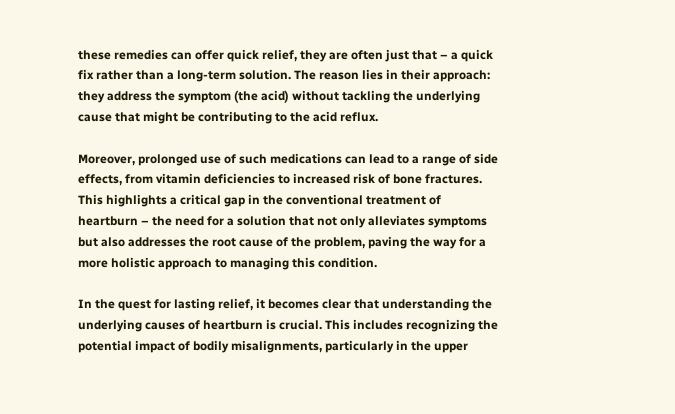these remedies can offer quick relief, they are often just that – a quick fix rather than a long-term solution. The reason lies in their approach: they address the symptom (the acid) without tackling the underlying cause that might be contributing to the acid reflux.

Moreover, prolonged use of such medications can lead to a range of side effects, from vitamin deficiencies to increased risk of bone fractures. This highlights a critical gap in the conventional treatment of heartburn – the need for a solution that not only alleviates symptoms but also addresses the root cause of the problem, paving the way for a more holistic approach to managing this condition.

In the quest for lasting relief, it becomes clear that understanding the underlying causes of heartburn is crucial. This includes recognizing the potential impact of bodily misalignments, particularly in the upper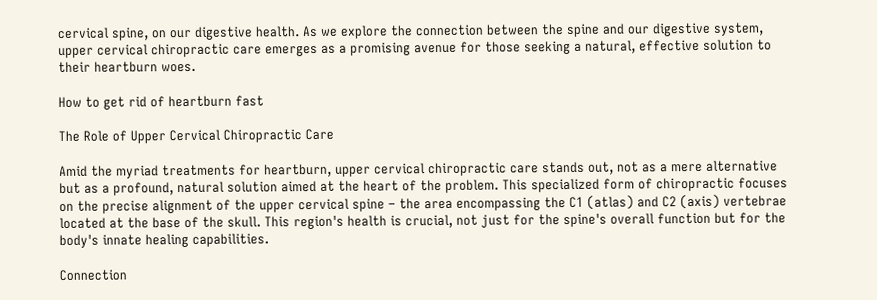cervical spine, on our digestive health. As we explore the connection between the spine and our digestive system, upper cervical chiropractic care emerges as a promising avenue for those seeking a natural, effective solution to their heartburn woes.

How to get rid of heartburn fast

The Role of Upper Cervical Chiropractic Care

Amid the myriad treatments for heartburn, upper cervical chiropractic care stands out, not as a mere alternative but as a profound, natural solution aimed at the heart of the problem. This specialized form of chiropractic focuses on the precise alignment of the upper cervical spine – the area encompassing the C1 (atlas) and C2 (axis) vertebrae located at the base of the skull. This region's health is crucial, not just for the spine's overall function but for the body's innate healing capabilities.

Connection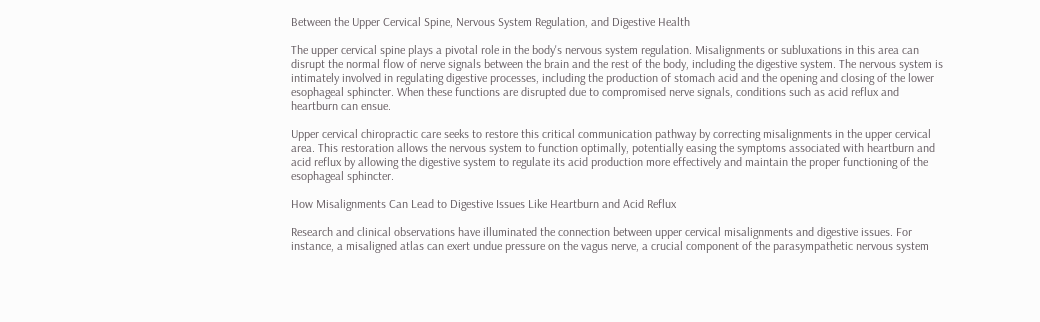Between the Upper Cervical Spine, Nervous System Regulation, and Digestive Health

The upper cervical spine plays a pivotal role in the body's nervous system regulation. Misalignments or subluxations in this area can disrupt the normal flow of nerve signals between the brain and the rest of the body, including the digestive system. The nervous system is intimately involved in regulating digestive processes, including the production of stomach acid and the opening and closing of the lower esophageal sphincter. When these functions are disrupted due to compromised nerve signals, conditions such as acid reflux and heartburn can ensue.

Upper cervical chiropractic care seeks to restore this critical communication pathway by correcting misalignments in the upper cervical area. This restoration allows the nervous system to function optimally, potentially easing the symptoms associated with heartburn and acid reflux by allowing the digestive system to regulate its acid production more effectively and maintain the proper functioning of the esophageal sphincter.

How Misalignments Can Lead to Digestive Issues Like Heartburn and Acid Reflux

Research and clinical observations have illuminated the connection between upper cervical misalignments and digestive issues. For instance, a misaligned atlas can exert undue pressure on the vagus nerve, a crucial component of the parasympathetic nervous system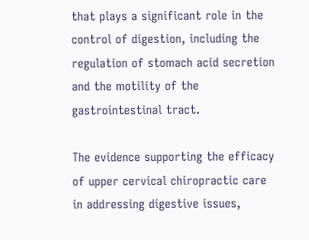that plays a significant role in the control of digestion, including the regulation of stomach acid secretion and the motility of the gastrointestinal tract.

The evidence supporting the efficacy of upper cervical chiropractic care in addressing digestive issues,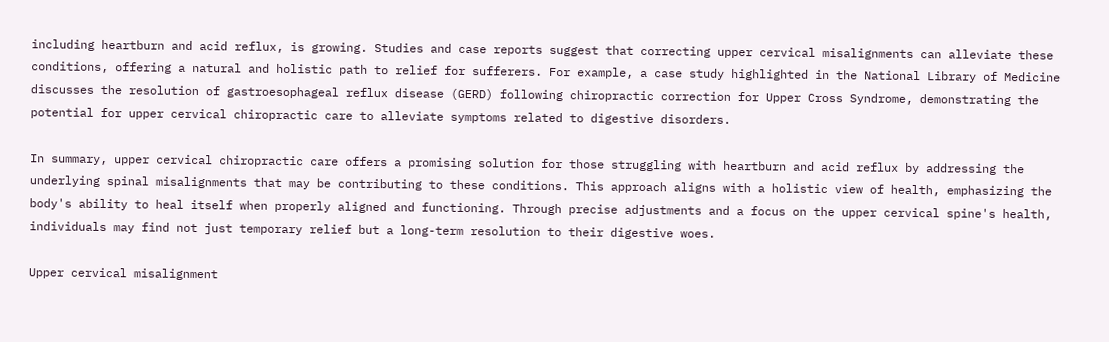including heartburn and acid reflux, is growing. Studies and case reports suggest that correcting upper cervical misalignments can alleviate these conditions, offering a natural and holistic path to relief for sufferers. For example, a case study highlighted in the National Library of Medicine discusses the resolution of gastroesophageal reflux disease (GERD) following chiropractic correction for Upper Cross Syndrome, demonstrating the potential for upper cervical chiropractic care to alleviate symptoms related to digestive disorders.

In summary, upper cervical chiropractic care offers a promising solution for those struggling with heartburn and acid reflux by addressing the underlying spinal misalignments that may be contributing to these conditions. This approach aligns with a holistic view of health, emphasizing the body's ability to heal itself when properly aligned and functioning. Through precise adjustments and a focus on the upper cervical spine's health, individuals may find not just temporary relief but a long-term resolution to their digestive woes.

Upper cervical misalignment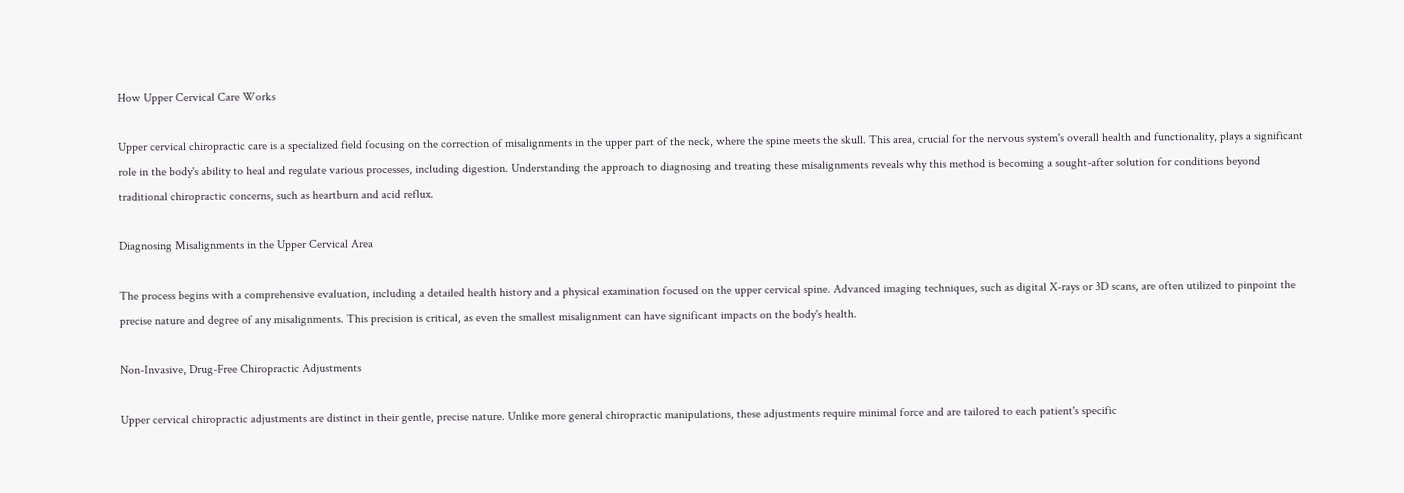How Upper Cervical Care Works

Upper cervical chiropractic care is a specialized field focusing on the correction of misalignments in the upper part of the neck, where the spine meets the skull. This area, crucial for the nervous system's overall health and functionality, plays a significant role in the body's ability to heal and regulate various processes, including digestion. Understanding the approach to diagnosing and treating these misalignments reveals why this method is becoming a sought-after solution for conditions beyond traditional chiropractic concerns, such as heartburn and acid reflux.

Diagnosing Misalignments in the Upper Cervical Area

The process begins with a comprehensive evaluation, including a detailed health history and a physical examination focused on the upper cervical spine. Advanced imaging techniques, such as digital X-rays or 3D scans, are often utilized to pinpoint the precise nature and degree of any misalignments. This precision is critical, as even the smallest misalignment can have significant impacts on the body's health.

Non-Invasive, Drug-Free Chiropractic Adjustments

Upper cervical chiropractic adjustments are distinct in their gentle, precise nature. Unlike more general chiropractic manipulations, these adjustments require minimal force and are tailored to each patient's specific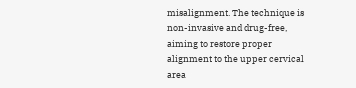misalignment. The technique is non-invasive and drug-free, aiming to restore proper alignment to the upper cervical area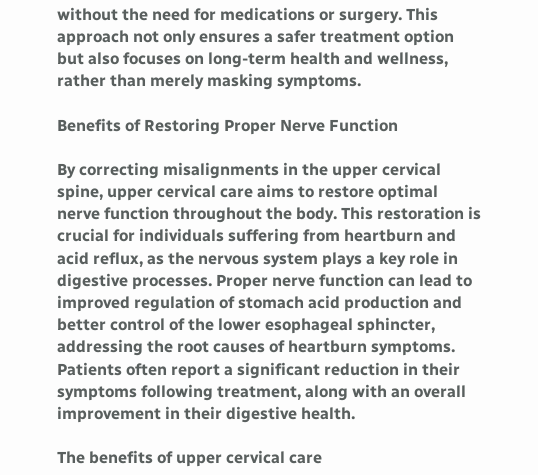without the need for medications or surgery. This approach not only ensures a safer treatment option but also focuses on long-term health and wellness, rather than merely masking symptoms.

Benefits of Restoring Proper Nerve Function

By correcting misalignments in the upper cervical spine, upper cervical care aims to restore optimal nerve function throughout the body. This restoration is crucial for individuals suffering from heartburn and acid reflux, as the nervous system plays a key role in digestive processes. Proper nerve function can lead to improved regulation of stomach acid production and better control of the lower esophageal sphincter, addressing the root causes of heartburn symptoms. Patients often report a significant reduction in their symptoms following treatment, along with an overall improvement in their digestive health.

The benefits of upper cervical care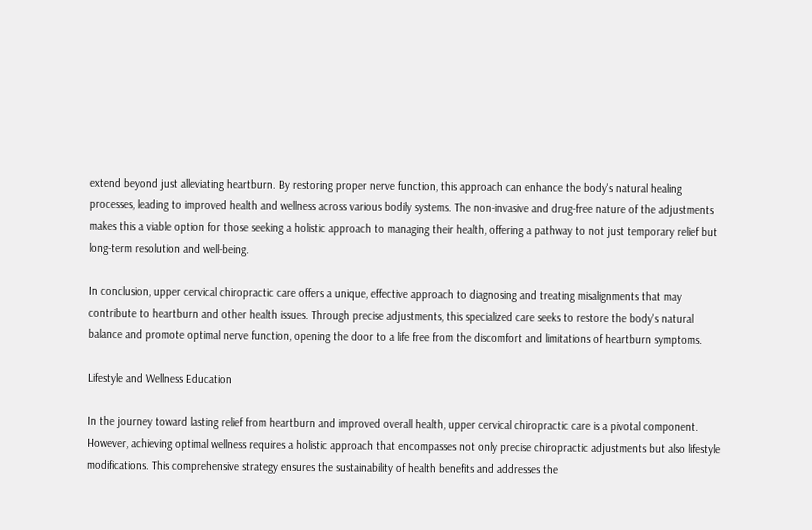extend beyond just alleviating heartburn. By restoring proper nerve function, this approach can enhance the body's natural healing processes, leading to improved health and wellness across various bodily systems. The non-invasive and drug-free nature of the adjustments makes this a viable option for those seeking a holistic approach to managing their health, offering a pathway to not just temporary relief but long-term resolution and well-being.

In conclusion, upper cervical chiropractic care offers a unique, effective approach to diagnosing and treating misalignments that may contribute to heartburn and other health issues. Through precise adjustments, this specialized care seeks to restore the body's natural balance and promote optimal nerve function, opening the door to a life free from the discomfort and limitations of heartburn symptoms.

Lifestyle and Wellness Education

In the journey toward lasting relief from heartburn and improved overall health, upper cervical chiropractic care is a pivotal component. However, achieving optimal wellness requires a holistic approach that encompasses not only precise chiropractic adjustments but also lifestyle modifications. This comprehensive strategy ensures the sustainability of health benefits and addresses the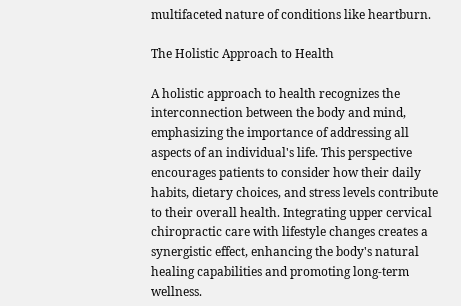multifaceted nature of conditions like heartburn.

The Holistic Approach to Health

A holistic approach to health recognizes the interconnection between the body and mind, emphasizing the importance of addressing all aspects of an individual's life. This perspective encourages patients to consider how their daily habits, dietary choices, and stress levels contribute to their overall health. Integrating upper cervical chiropractic care with lifestyle changes creates a synergistic effect, enhancing the body's natural healing capabilities and promoting long-term wellness.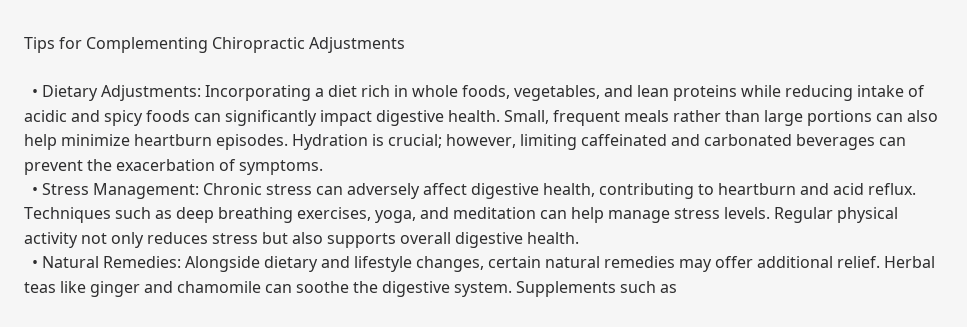Tips for Complementing Chiropractic Adjustments

  • Dietary Adjustments: Incorporating a diet rich in whole foods, vegetables, and lean proteins while reducing intake of acidic and spicy foods can significantly impact digestive health. Small, frequent meals rather than large portions can also help minimize heartburn episodes. Hydration is crucial; however, limiting caffeinated and carbonated beverages can prevent the exacerbation of symptoms.
  • Stress Management: Chronic stress can adversely affect digestive health, contributing to heartburn and acid reflux. Techniques such as deep breathing exercises, yoga, and meditation can help manage stress levels. Regular physical activity not only reduces stress but also supports overall digestive health.
  • Natural Remedies: Alongside dietary and lifestyle changes, certain natural remedies may offer additional relief. Herbal teas like ginger and chamomile can soothe the digestive system. Supplements such as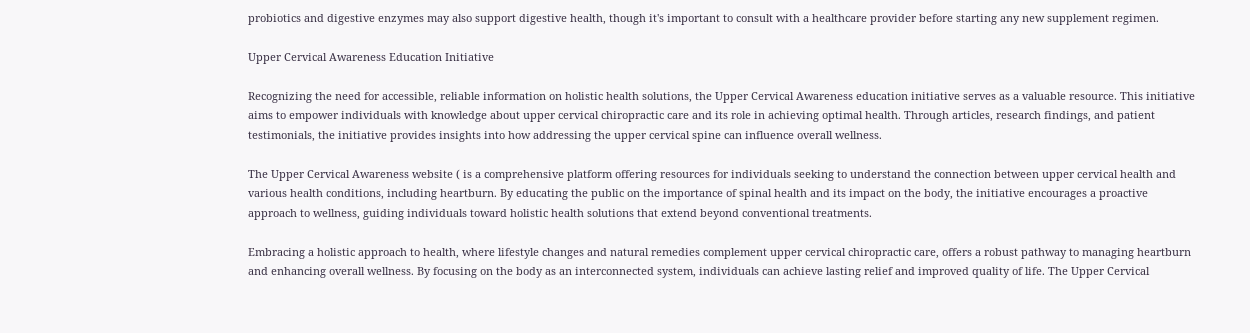probiotics and digestive enzymes may also support digestive health, though it's important to consult with a healthcare provider before starting any new supplement regimen.

Upper Cervical Awareness Education Initiative

Recognizing the need for accessible, reliable information on holistic health solutions, the Upper Cervical Awareness education initiative serves as a valuable resource. This initiative aims to empower individuals with knowledge about upper cervical chiropractic care and its role in achieving optimal health. Through articles, research findings, and patient testimonials, the initiative provides insights into how addressing the upper cervical spine can influence overall wellness.

The Upper Cervical Awareness website ( is a comprehensive platform offering resources for individuals seeking to understand the connection between upper cervical health and various health conditions, including heartburn. By educating the public on the importance of spinal health and its impact on the body, the initiative encourages a proactive approach to wellness, guiding individuals toward holistic health solutions that extend beyond conventional treatments.

Embracing a holistic approach to health, where lifestyle changes and natural remedies complement upper cervical chiropractic care, offers a robust pathway to managing heartburn and enhancing overall wellness. By focusing on the body as an interconnected system, individuals can achieve lasting relief and improved quality of life. The Upper Cervical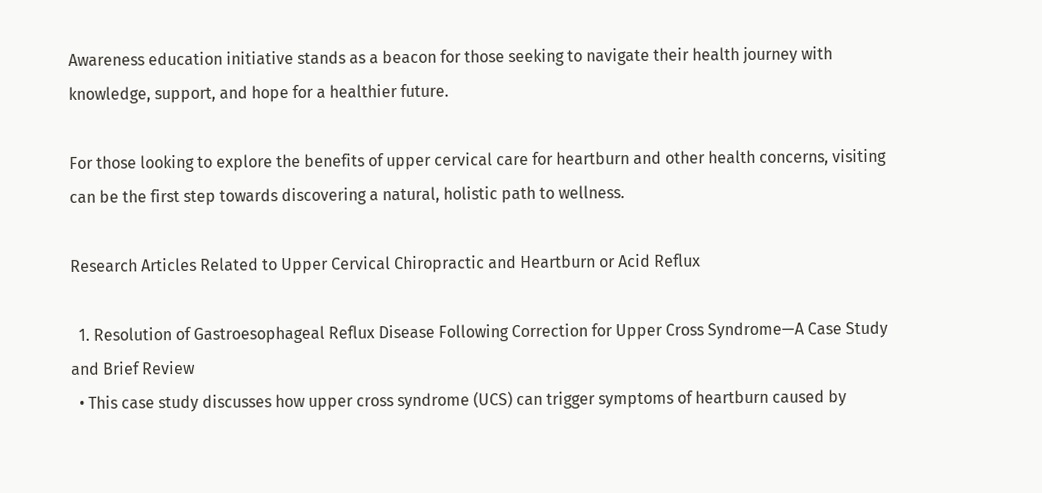Awareness education initiative stands as a beacon for those seeking to navigate their health journey with knowledge, support, and hope for a healthier future.

For those looking to explore the benefits of upper cervical care for heartburn and other health concerns, visiting can be the first step towards discovering a natural, holistic path to wellness.

Research Articles Related to Upper Cervical Chiropractic and Heartburn or Acid Reflux

  1. Resolution of Gastroesophageal Reflux Disease Following Correction for Upper Cross Syndrome—A Case Study and Brief Review
  • This case study discusses how upper cross syndrome (UCS) can trigger symptoms of heartburn caused by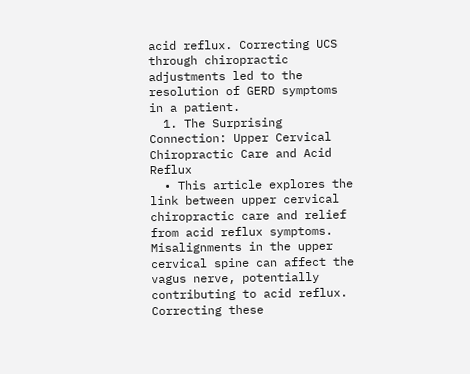acid reflux. Correcting UCS through chiropractic adjustments led to the resolution of GERD symptoms in a patient.
  1. The Surprising Connection: Upper Cervical Chiropractic Care and Acid Reflux
  • This article explores the link between upper cervical chiropractic care and relief from acid reflux symptoms. Misalignments in the upper cervical spine can affect the vagus nerve, potentially contributing to acid reflux. Correcting these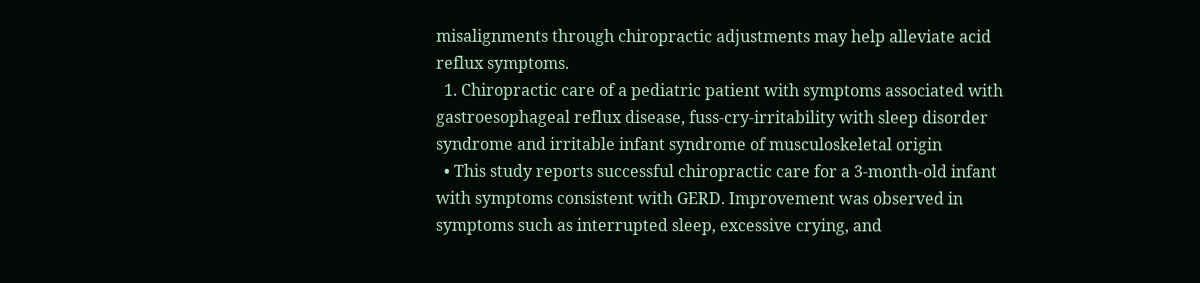misalignments through chiropractic adjustments may help alleviate acid reflux symptoms.
  1. Chiropractic care of a pediatric patient with symptoms associated with gastroesophageal reflux disease, fuss-cry-irritability with sleep disorder syndrome and irritable infant syndrome of musculoskeletal origin
  • This study reports successful chiropractic care for a 3-month-old infant with symptoms consistent with GERD. Improvement was observed in symptoms such as interrupted sleep, excessive crying, and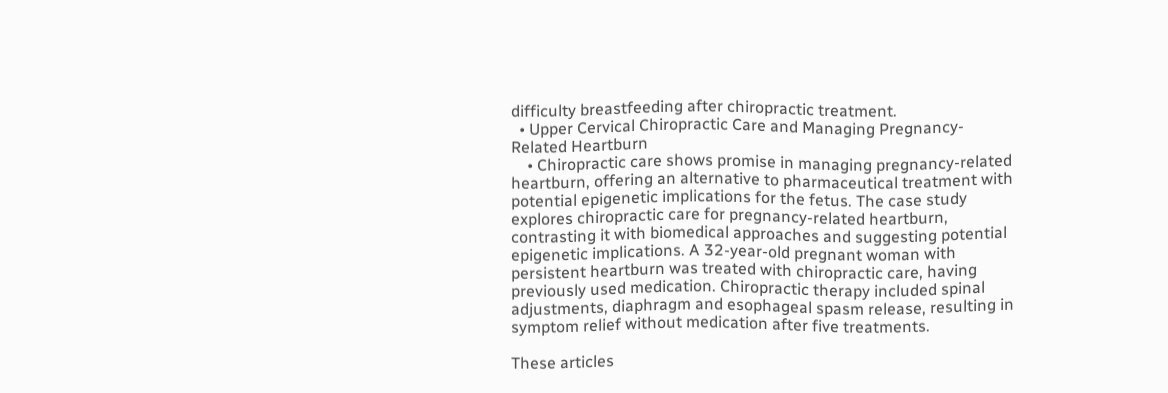difficulty breastfeeding after chiropractic treatment.
  • Upper Cervical Chiropractic Care and Managing Pregnancy-Related Heartburn
    • Chiropractic care shows promise in managing pregnancy-related heartburn, offering an alternative to pharmaceutical treatment with potential epigenetic implications for the fetus. The case study explores chiropractic care for pregnancy-related heartburn, contrasting it with biomedical approaches and suggesting potential epigenetic implications. A 32-year-old pregnant woman with persistent heartburn was treated with chiropractic care, having previously used medication. Chiropractic therapy included spinal adjustments, diaphragm and esophageal spasm release, resulting in symptom relief without medication after five treatments.

These articles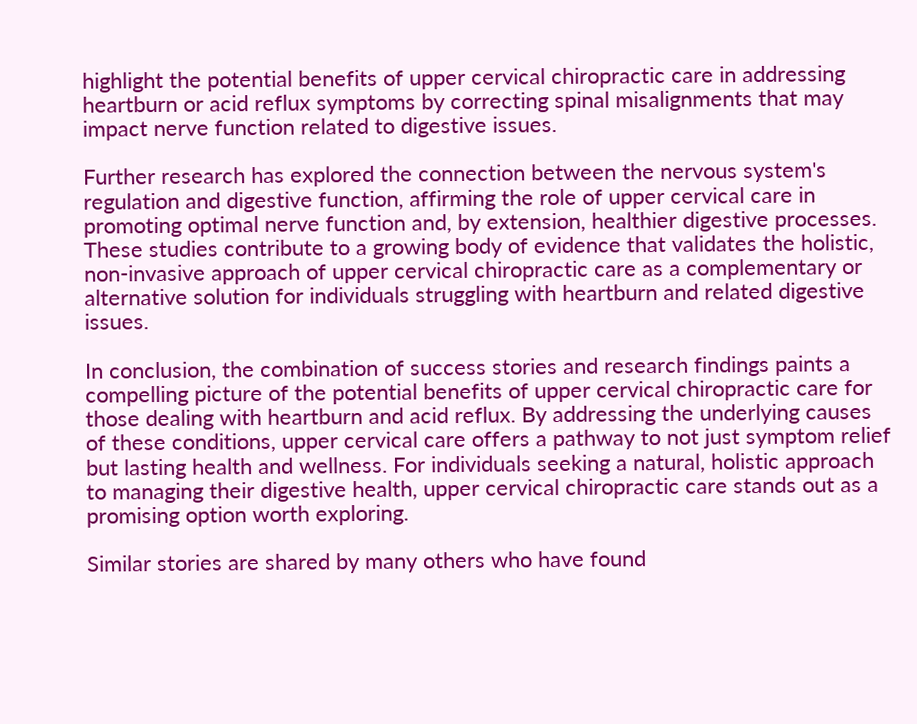highlight the potential benefits of upper cervical chiropractic care in addressing heartburn or acid reflux symptoms by correcting spinal misalignments that may impact nerve function related to digestive issues.

Further research has explored the connection between the nervous system's regulation and digestive function, affirming the role of upper cervical care in promoting optimal nerve function and, by extension, healthier digestive processes. These studies contribute to a growing body of evidence that validates the holistic, non-invasive approach of upper cervical chiropractic care as a complementary or alternative solution for individuals struggling with heartburn and related digestive issues.

In conclusion, the combination of success stories and research findings paints a compelling picture of the potential benefits of upper cervical chiropractic care for those dealing with heartburn and acid reflux. By addressing the underlying causes of these conditions, upper cervical care offers a pathway to not just symptom relief but lasting health and wellness. For individuals seeking a natural, holistic approach to managing their digestive health, upper cervical chiropractic care stands out as a promising option worth exploring.

Similar stories are shared by many others who have found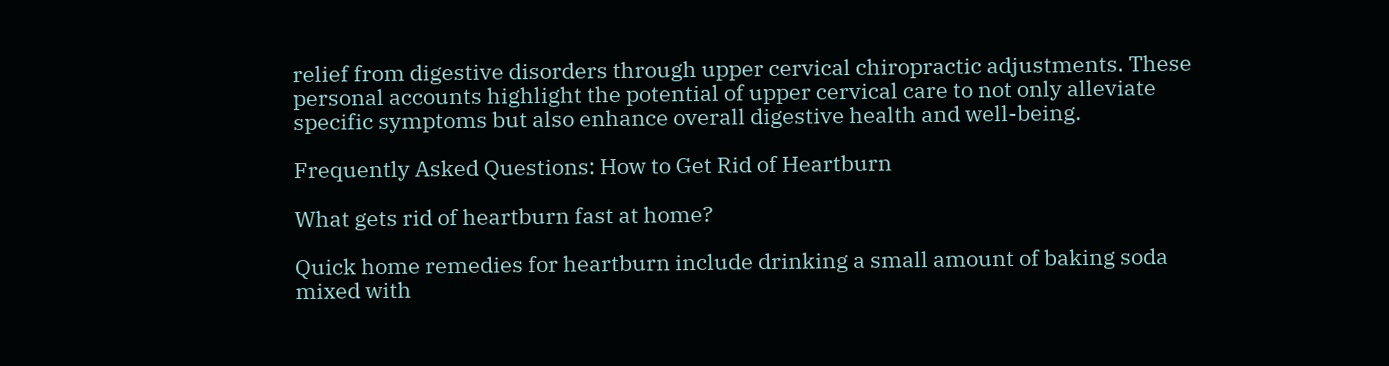relief from digestive disorders through upper cervical chiropractic adjustments. These personal accounts highlight the potential of upper cervical care to not only alleviate specific symptoms but also enhance overall digestive health and well-being.

Frequently Asked Questions: How to Get Rid of Heartburn

What gets rid of heartburn fast at home?

Quick home remedies for heartburn include drinking a small amount of baking soda mixed with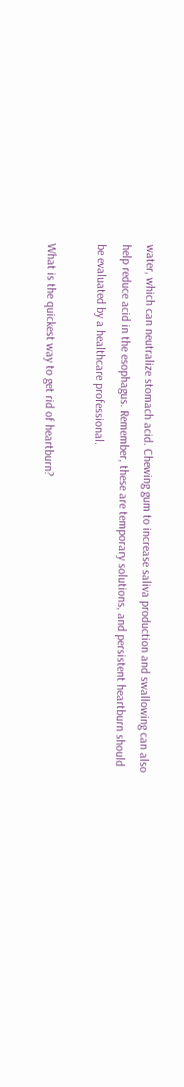water, which can neutralize stomach acid. Chewing gum to increase saliva production and swallowing can also help reduce acid in the esophagus. Remember, these are temporary solutions, and persistent heartburn should be evaluated by a healthcare professional.

What is the quickest way to get rid of heartburn?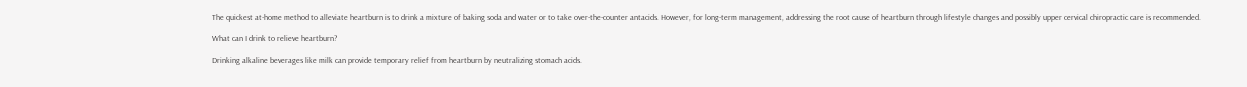The quickest at-home method to alleviate heartburn is to drink a mixture of baking soda and water or to take over-the-counter antacids. However, for long-term management, addressing the root cause of heartburn through lifestyle changes and possibly upper cervical chiropractic care is recommended.

What can I drink to relieve heartburn?

Drinking alkaline beverages like milk can provide temporary relief from heartburn by neutralizing stomach acids.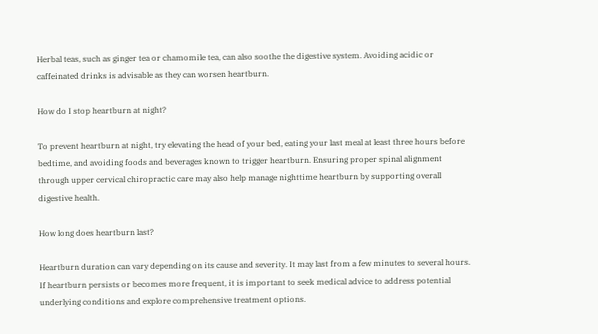Herbal teas, such as ginger tea or chamomile tea, can also soothe the digestive system. Avoiding acidic or caffeinated drinks is advisable as they can worsen heartburn.

How do I stop heartburn at night?

To prevent heartburn at night, try elevating the head of your bed, eating your last meal at least three hours before bedtime, and avoiding foods and beverages known to trigger heartburn. Ensuring proper spinal alignment through upper cervical chiropractic care may also help manage nighttime heartburn by supporting overall digestive health.

How long does heartburn last?

Heartburn duration can vary depending on its cause and severity. It may last from a few minutes to several hours. If heartburn persists or becomes more frequent, it is important to seek medical advice to address potential underlying conditions and explore comprehensive treatment options.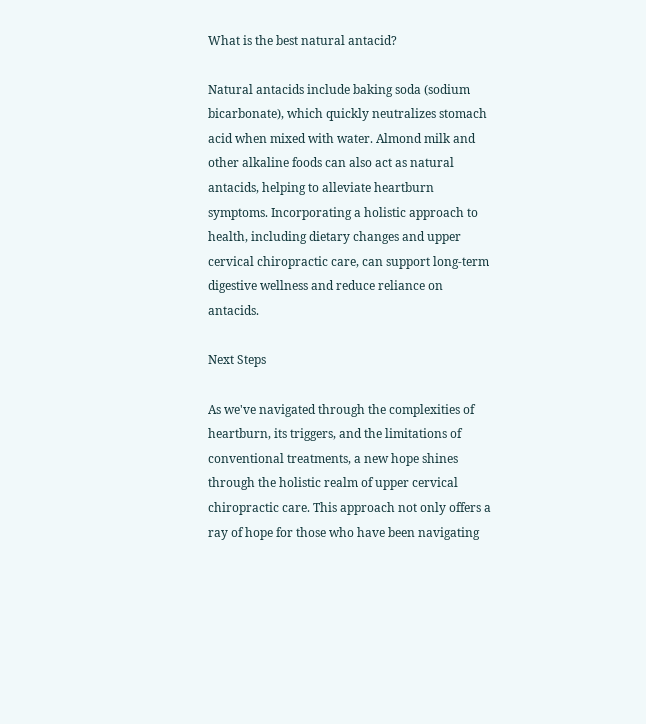What is the best natural antacid?

Natural antacids include baking soda (sodium bicarbonate), which quickly neutralizes stomach acid when mixed with water. Almond milk and other alkaline foods can also act as natural antacids, helping to alleviate heartburn symptoms. Incorporating a holistic approach to health, including dietary changes and upper cervical chiropractic care, can support long-term digestive wellness and reduce reliance on antacids.

Next Steps

As we've navigated through the complexities of heartburn, its triggers, and the limitations of conventional treatments, a new hope shines through the holistic realm of upper cervical chiropractic care. This approach not only offers a ray of hope for those who have been navigating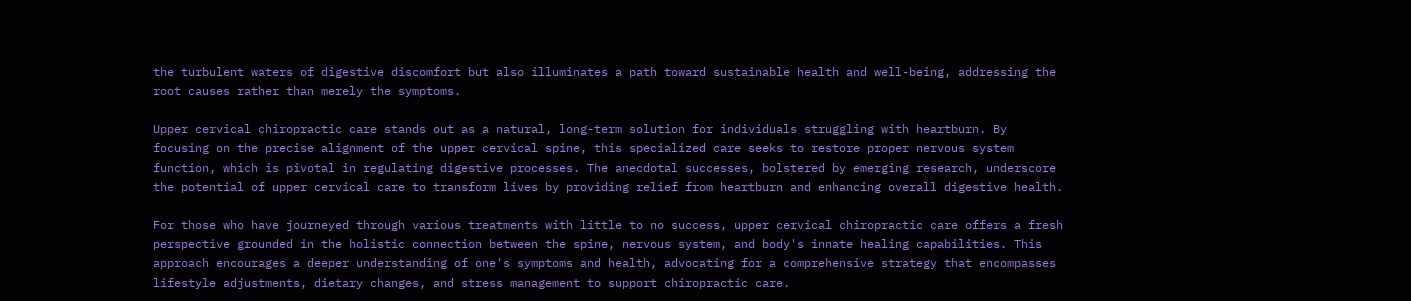the turbulent waters of digestive discomfort but also illuminates a path toward sustainable health and well-being, addressing the root causes rather than merely the symptoms.

Upper cervical chiropractic care stands out as a natural, long-term solution for individuals struggling with heartburn. By focusing on the precise alignment of the upper cervical spine, this specialized care seeks to restore proper nervous system function, which is pivotal in regulating digestive processes. The anecdotal successes, bolstered by emerging research, underscore the potential of upper cervical care to transform lives by providing relief from heartburn and enhancing overall digestive health.

For those who have journeyed through various treatments with little to no success, upper cervical chiropractic care offers a fresh perspective grounded in the holistic connection between the spine, nervous system, and body's innate healing capabilities. This approach encourages a deeper understanding of one's symptoms and health, advocating for a comprehensive strategy that encompasses lifestyle adjustments, dietary changes, and stress management to support chiropractic care.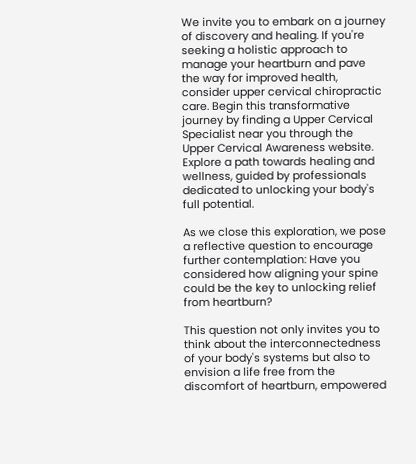We invite you to embark on a journey of discovery and healing. If you're seeking a holistic approach to manage your heartburn and pave the way for improved health, consider upper cervical chiropractic care. Begin this transformative journey by finding a Upper Cervical Specialist near you through the Upper Cervical Awareness website. Explore a path towards healing and wellness, guided by professionals dedicated to unlocking your body's full potential.

As we close this exploration, we pose a reflective question to encourage further contemplation: Have you considered how aligning your spine could be the key to unlocking relief from heartburn?

This question not only invites you to think about the interconnectedness of your body's systems but also to envision a life free from the discomfort of heartburn, empowered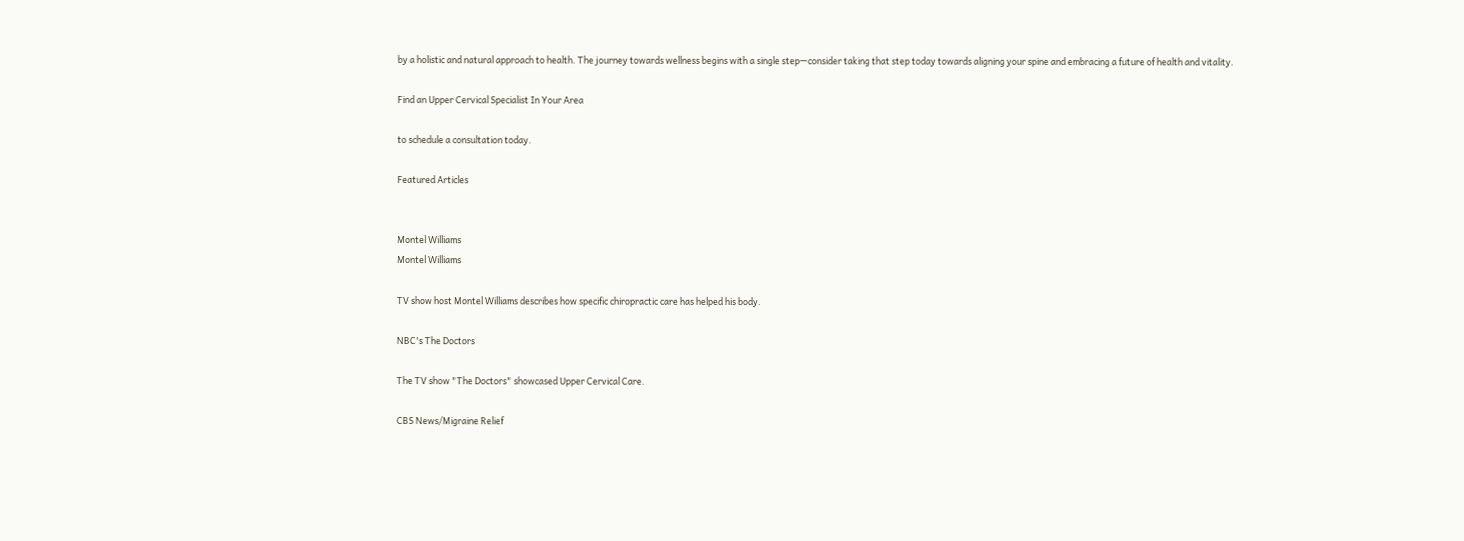by a holistic and natural approach to health. The journey towards wellness begins with a single step—consider taking that step today towards aligning your spine and embracing a future of health and vitality.

Find an Upper Cervical Specialist In Your Area

to schedule a consultation today.

Featured Articles


Montel Williams
Montel Williams

TV show host Montel Williams describes how specific chiropractic care has helped his body.

NBC's The Doctors

The TV show "The Doctors" showcased Upper Cervical Care.

CBS News/Migraine Relief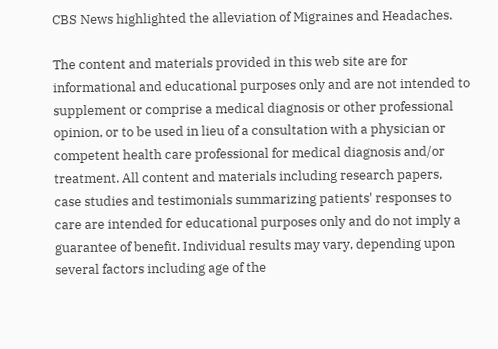CBS News highlighted the alleviation of Migraines and Headaches.

The content and materials provided in this web site are for informational and educational purposes only and are not intended to supplement or comprise a medical diagnosis or other professional opinion, or to be used in lieu of a consultation with a physician or competent health care professional for medical diagnosis and/or treatment. All content and materials including research papers, case studies and testimonials summarizing patients' responses to care are intended for educational purposes only and do not imply a guarantee of benefit. Individual results may vary, depending upon several factors including age of the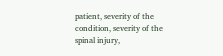patient, severity of the condition, severity of the spinal injury,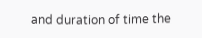and duration of time the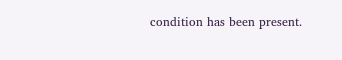condition has been present.